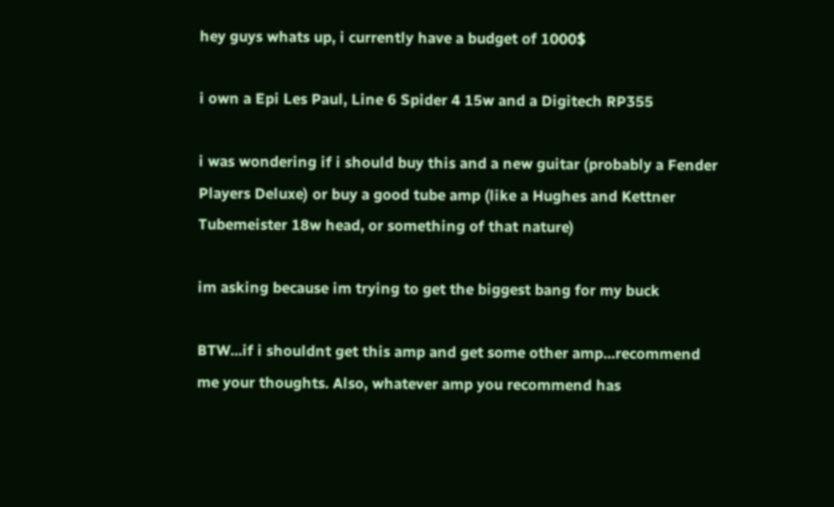hey guys whats up, i currently have a budget of 1000$

i own a Epi Les Paul, Line 6 Spider 4 15w and a Digitech RP355

i was wondering if i should buy this and a new guitar (probably a Fender Players Deluxe) or buy a good tube amp (like a Hughes and Kettner Tubemeister 18w head, or something of that nature)

im asking because im trying to get the biggest bang for my buck

BTW...if i shouldnt get this amp and get some other amp...recommend me your thoughts. Also, whatever amp you recommend has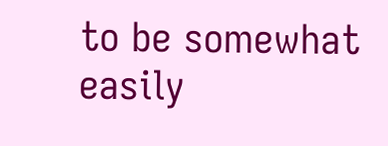to be somewhat easily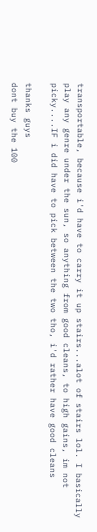transportable, because i'd have to carry it up stairs...alot of stairs lol. I basically play any genre under the sun, so anything from good cleans, to high gains, im not picky....IF i did have to pick between the two tho, i'd rather have good cleans

thanks guys
dont buy the 100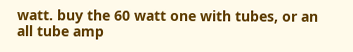watt. buy the 60 watt one with tubes, or an all tube amp